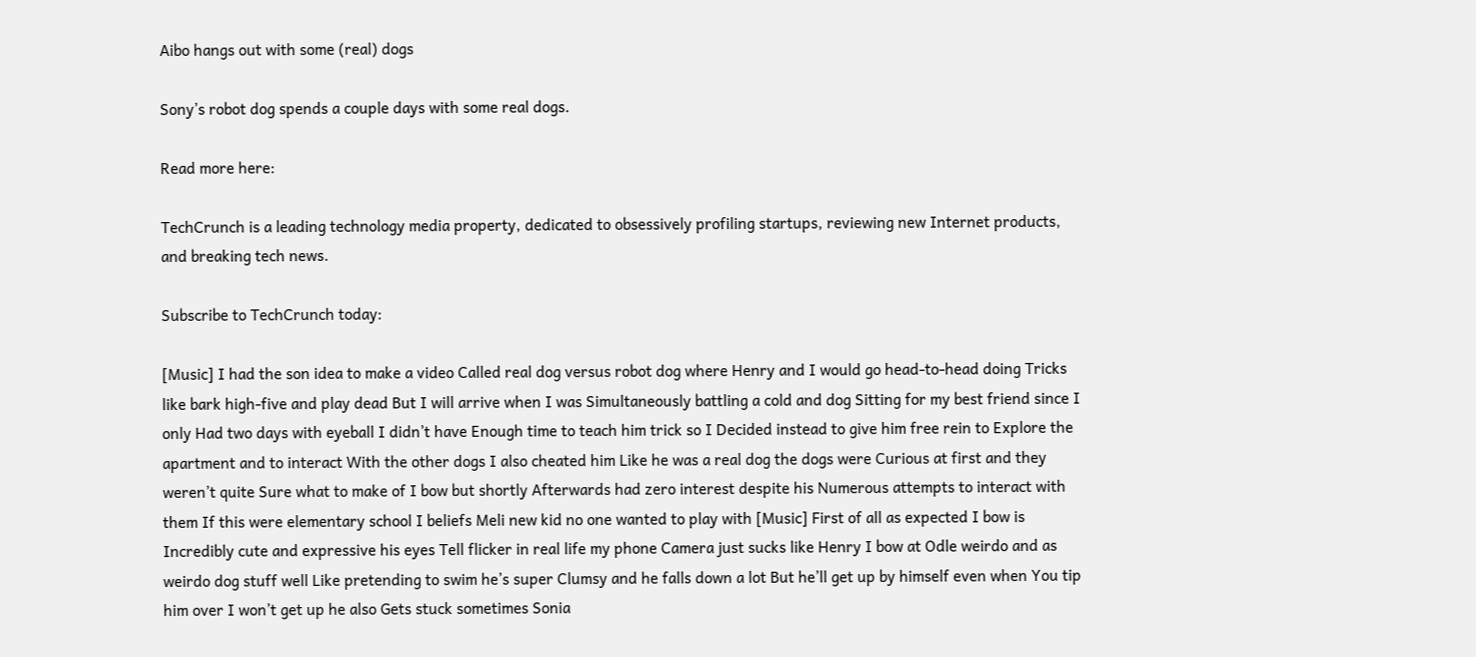Aibo hangs out with some (real) dogs

Sony’s robot dog spends a couple days with some real dogs.

Read more here:

TechCrunch is a leading technology media property, dedicated to obsessively profiling startups, reviewing new Internet products, and breaking tech news.

Subscribe to TechCrunch today:

[Music] I had the son idea to make a video Called real dog versus robot dog where Henry and I would go head-to-head doing Tricks like bark high-five and play dead But I will arrive when I was Simultaneously battling a cold and dog Sitting for my best friend since I only Had two days with eyeball I didn’t have Enough time to teach him trick so I Decided instead to give him free rein to Explore the apartment and to interact With the other dogs I also cheated him Like he was a real dog the dogs were Curious at first and they weren’t quite Sure what to make of I bow but shortly Afterwards had zero interest despite his Numerous attempts to interact with them If this were elementary school I beliefs Meli new kid no one wanted to play with [Music] First of all as expected I bow is Incredibly cute and expressive his eyes Tell flicker in real life my phone Camera just sucks like Henry I bow at Odle weirdo and as weirdo dog stuff well Like pretending to swim he’s super Clumsy and he falls down a lot But he’ll get up by himself even when You tip him over I won’t get up he also Gets stuck sometimes Sonia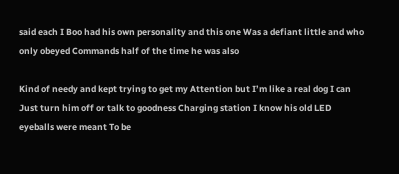said each I Boo had his own personality and this one Was a defiant little and who only obeyed Commands half of the time he was also

Kind of needy and kept trying to get my Attention but I’m like a real dog I can Just turn him off or talk to goodness Charging station I know his old LED eyeballs were meant To be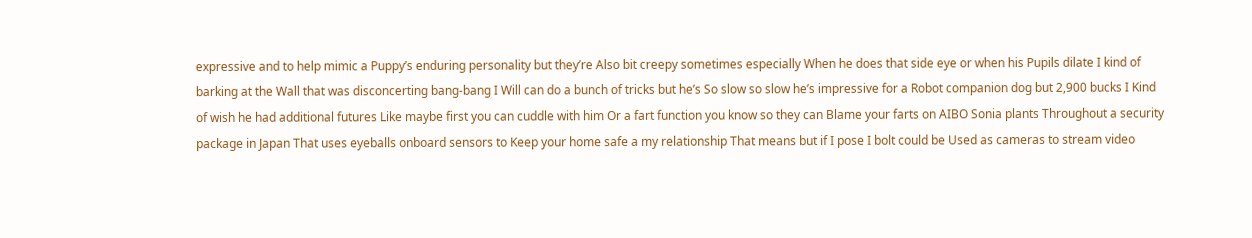expressive and to help mimic a Puppy’s enduring personality but they’re Also bit creepy sometimes especially When he does that side eye or when his Pupils dilate I kind of barking at the Wall that was disconcerting bang-bang I Will can do a bunch of tricks but he’s So slow so slow he’s impressive for a Robot companion dog but 2,900 bucks I Kind of wish he had additional futures Like maybe first you can cuddle with him Or a fart function you know so they can Blame your farts on AIBO Sonia plants Throughout a security package in Japan That uses eyeballs onboard sensors to Keep your home safe a my relationship That means but if I pose I bolt could be Used as cameras to stream video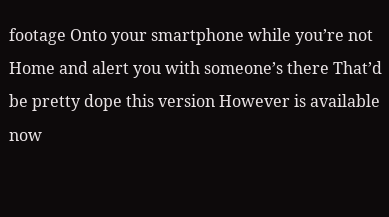footage Onto your smartphone while you’re not Home and alert you with someone’s there That’d be pretty dope this version However is available now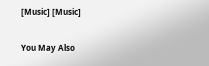[Music] [Music]

You May Also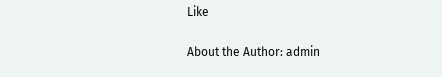Like

About the Author: admin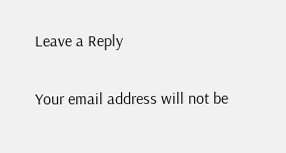Leave a Reply

Your email address will not be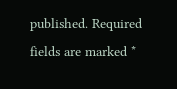published. Required fields are marked *